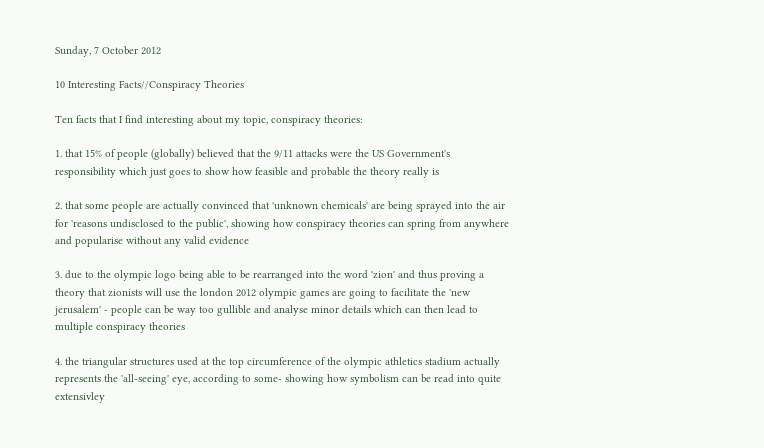Sunday, 7 October 2012

10 Interesting Facts//Conspiracy Theories

Ten facts that I find interesting about my topic, conspiracy theories:

1. that 15% of people (globally) believed that the 9/11 attacks were the US Government's responsibility which just goes to show how feasible and probable the theory really is

2. that some people are actually convinced that 'unknown chemicals' are being sprayed into the air for 'reasons undisclosed to the public', showing how conspiracy theories can spring from anywhere and popularise without any valid evidence

3. due to the olympic logo being able to be rearranged into the word 'zion' and thus proving a theory that zionists will use the london 2012 olympic games are going to facilitate the 'new jerusalem' - people can be way too gullible and analyse minor details which can then lead to multiple conspiracy theories

4. the triangular structures used at the top circumference of the olympic athletics stadium actually represents the 'all-seeing' eye, according to some- showing how symbolism can be read into quite extensivley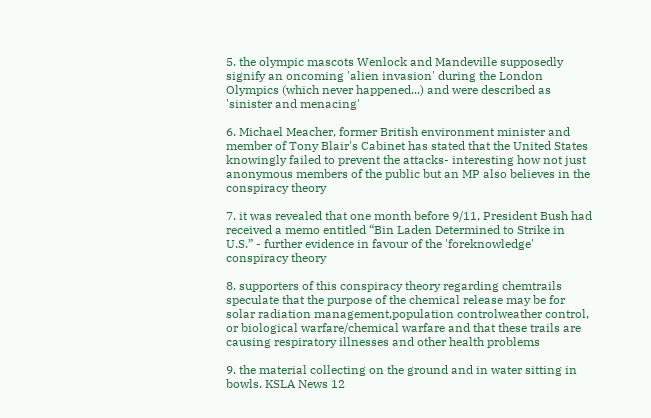5. the olympic mascots Wenlock and Mandeville supposedly signify an oncoming 'alien invasion' during the London Olympics (which never happened...) and were described as 'sinister and menacing'

6. Michael Meacher, former British environment minister and member of Tony Blair's Cabinet has stated that the United States knowingly failed to prevent the attacks- interesting how not just anonymous members of the public but an MP also believes in the conspiracy theory

7. it was revealed that one month before 9/11, President Bush had received a memo entitled “Bin Laden Determined to Strike in U.S.” - further evidence in favour of the 'foreknowledge' conspiracy theory

8. supporters of this conspiracy theory regarding chemtrails speculate that the purpose of the chemical release may be for solar radiation management,population controlweather control, or biological warfare/chemical warfare and that these trails are causing respiratory illnesses and other health problems

9. the material collecting on the ground and in water sitting in bowls. KSLA News 12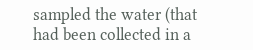sampled the water (that had been collected in a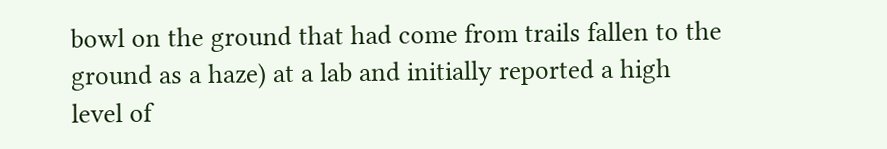bowl on the ground that had come from trails fallen to the ground as a haze) at a lab and initially reported a high level of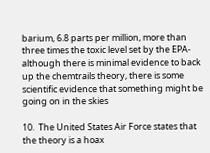barium, 6.8 parts per million, more than three times the toxic level set by the EPA- although there is minimal evidence to back up the chemtrails theory, there is some scientific evidence that something might be going on in the skies

10.  The United States Air Force states that the theory is a hoax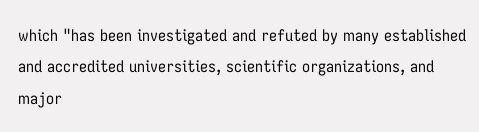which "has been investigated and refuted by many established and accredited universities, scientific organizations, and major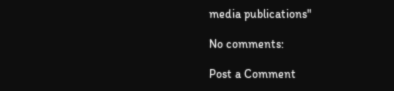media publications"

No comments:

Post a Comment